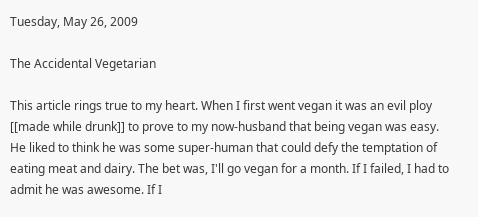Tuesday, May 26, 2009

The Accidental Vegetarian

This article rings true to my heart. When I first went vegan it was an evil ploy [[made while drunk]] to prove to my now-husband that being vegan was easy. He liked to think he was some super-human that could defy the temptation of eating meat and dairy. The bet was, I'll go vegan for a month. If I failed, I had to admit he was awesome. If I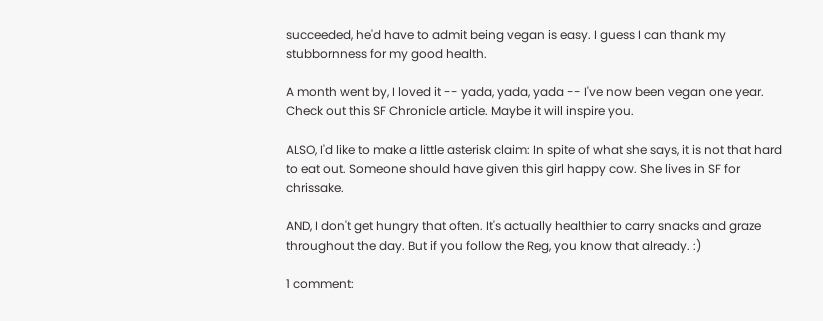succeeded, he'd have to admit being vegan is easy. I guess I can thank my stubbornness for my good health.

A month went by, I loved it -- yada, yada, yada -- I've now been vegan one year. Check out this SF Chronicle article. Maybe it will inspire you.

ALSO, I'd like to make a little asterisk claim: In spite of what she says, it is not that hard to eat out. Someone should have given this girl happy cow. She lives in SF for chrissake.

AND, I don't get hungry that often. It's actually healthier to carry snacks and graze throughout the day. But if you follow the Reg, you know that already. :)

1 comment: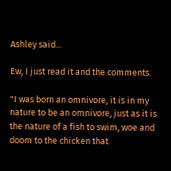Ashley said...

Ew, I just read it and the comments.

"I was born an omnivore, it is in my nature to be an omnivore, just as it is the nature of a fish to swim, woe and doom to the chicken that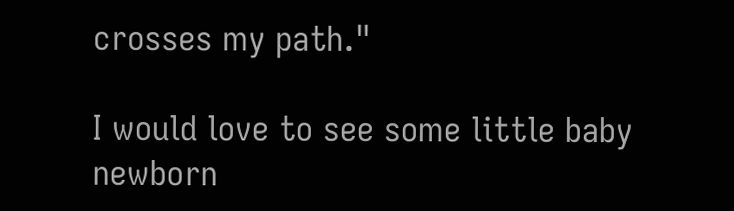crosses my path."

I would love to see some little baby newborn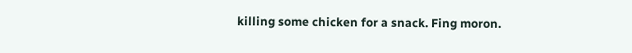killing some chicken for a snack. Fing moron.